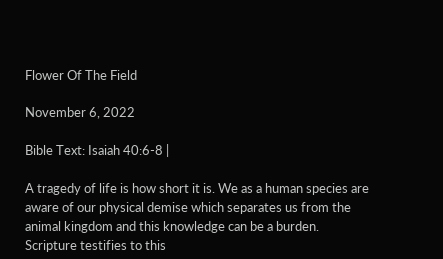Flower Of The Field

November 6, 2022

Bible Text: Isaiah 40:6-8 |

A tragedy of life is how short it is. We as a human species are aware of our physical demise which separates us from the animal kingdom and this knowledge can be a burden. Scripture testifies to this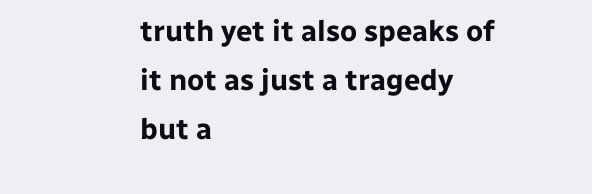truth yet it also speaks of it not as just a tragedy but a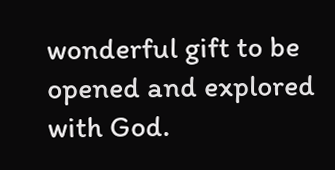wonderful gift to be opened and explored with God.